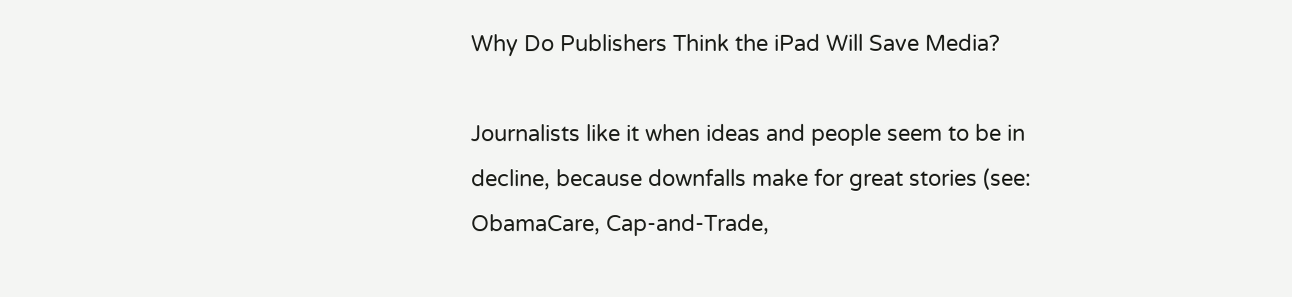Why Do Publishers Think the iPad Will Save Media?

Journalists like it when ideas and people seem to be in decline, because downfalls make for great stories (see: ObamaCare, Cap-and-Trade,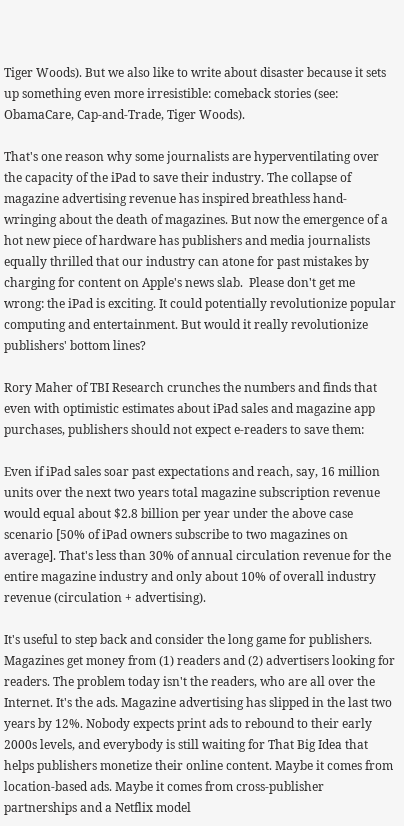Tiger Woods). But we also like to write about disaster because it sets up something even more irresistible: comeback stories (see: ObamaCare, Cap-and-Trade, Tiger Woods).

That's one reason why some journalists are hyperventilating over the capacity of the iPad to save their industry. The collapse of magazine advertising revenue has inspired breathless hand-wringing about the death of magazines. But now the emergence of a hot new piece of hardware has publishers and media journalists equally thrilled that our industry can atone for past mistakes by charging for content on Apple's news slab.  Please don't get me wrong: the iPad is exciting. It could potentially revolutionize popular computing and entertainment. But would it really revolutionize publishers' bottom lines?

Rory Maher of TBI Research crunches the numbers and finds that even with optimistic estimates about iPad sales and magazine app purchases, publishers should not expect e-readers to save them:

Even if iPad sales soar past expectations and reach, say, 16 million units over the next two years total magazine subscription revenue would equal about $2.8 billion per year under the above case scenario [50% of iPad owners subscribe to two magazines on average]. That's less than 30% of annual circulation revenue for the entire magazine industry and only about 10% of overall industry revenue (circulation + advertising).

It's useful to step back and consider the long game for publishers. Magazines get money from (1) readers and (2) advertisers looking for readers. The problem today isn't the readers, who are all over the Internet. It's the ads. Magazine advertising has slipped in the last two years by 12%. Nobody expects print ads to rebound to their early 2000s levels, and everybody is still waiting for That Big Idea that helps publishers monetize their online content. Maybe it comes from location-based ads. Maybe it comes from cross-publisher partnerships and a Netflix model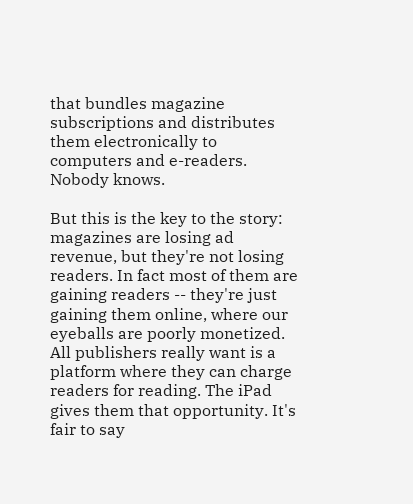that bundles magazine subscriptions and distributes them electronically to computers and e-readers. Nobody knows.

But this is the key to the story: magazines are losing ad revenue, but they're not losing readers. In fact most of them are gaining readers -- they're just gaining them online, where our eyeballs are poorly monetized. All publishers really want is a platform where they can charge readers for reading. The iPad gives them that opportunity. It's fair to say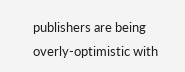publishers are being overly-optimistic with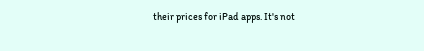their prices for iPad apps. It's not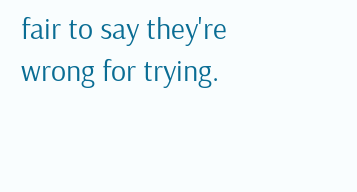fair to say they're wrong for trying.